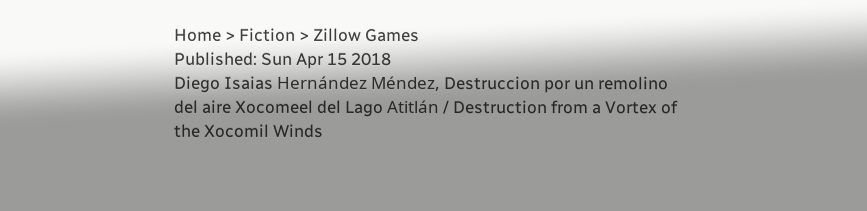Home > Fiction > Zillow Games
Published: Sun Apr 15 2018
Diego Isaias Hernández Méndez, Destruccion por un remolino del aire Xocomeel del Lago Atitlán / Destruction from a Vortex of the Xocomil Winds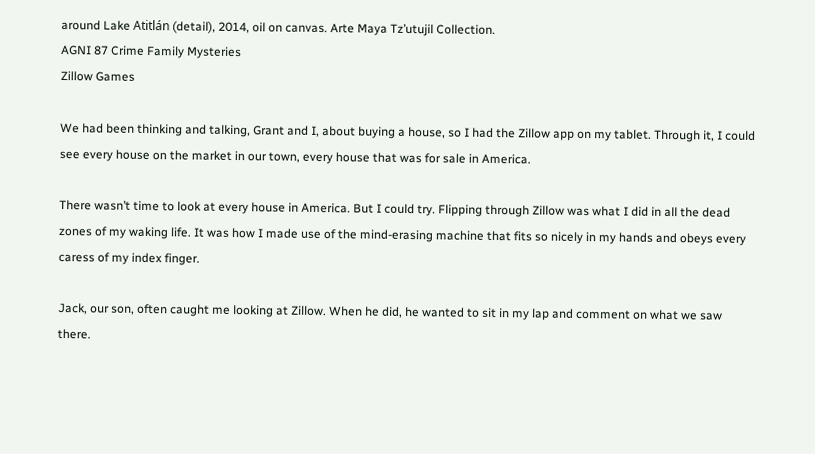around Lake Atitlán (detail), 2014, oil on canvas. Arte Maya Tz’utujil Collection.
AGNI 87 Crime Family Mysteries
Zillow Games

We had been thinking and talking, Grant and I, about buying a house, so I had the Zillow app on my tablet. Through it, I could see every house on the market in our town, every house that was for sale in America.

There wasn’t time to look at every house in America. But I could try. Flipping through Zillow was what I did in all the dead zones of my waking life. It was how I made use of the mind-erasing machine that fits so nicely in my hands and obeys every caress of my index finger.

Jack, our son, often caught me looking at Zillow. When he did, he wanted to sit in my lap and comment on what we saw there.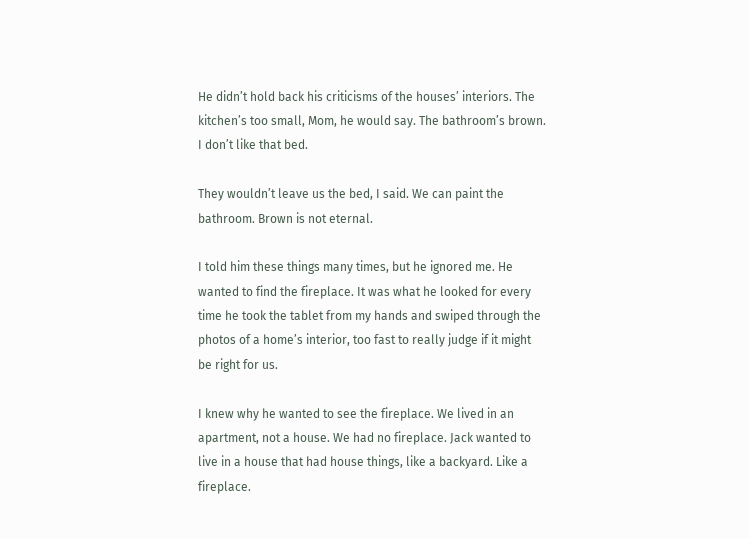He didn’t hold back his criticisms of the houses’ interiors. The kitchen’s too small, Mom, he would say. The bathroom’s brown. I don’t like that bed.

They wouldn’t leave us the bed, I said. We can paint the bathroom. Brown is not eternal.

I told him these things many times, but he ignored me. He wanted to find the fireplace. It was what he looked for every time he took the tablet from my hands and swiped through the photos of a home’s interior, too fast to really judge if it might be right for us.

I knew why he wanted to see the fireplace. We lived in an apartment, not a house. We had no fireplace. Jack wanted to live in a house that had house things, like a backyard. Like a fireplace.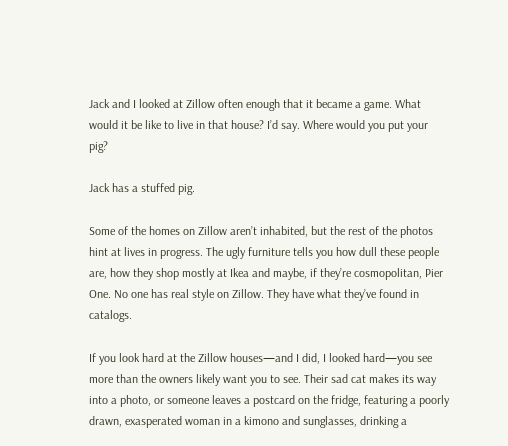Jack and I looked at Zillow often enough that it became a game. What would it be like to live in that house? I’d say. Where would you put your pig?

Jack has a stuffed pig.

Some of the homes on Zillow aren’t inhabited, but the rest of the photos hint at lives in progress. The ugly furniture tells you how dull these people are, how they shop mostly at Ikea and maybe, if they’re cosmopolitan, Pier One. No one has real style on Zillow. They have what they’ve found in catalogs.

If you look hard at the Zillow houses—and I did, I looked hard—you see more than the owners likely want you to see. Their sad cat makes its way into a photo, or someone leaves a postcard on the fridge, featuring a poorly drawn, exasperated woman in a kimono and sunglasses, drinking a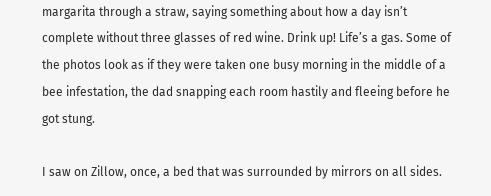margarita through a straw, saying something about how a day isn’t complete without three glasses of red wine. Drink up! Life’s a gas. Some of the photos look as if they were taken one busy morning in the middle of a bee infestation, the dad snapping each room hastily and fleeing before he got stung.

I saw on Zillow, once, a bed that was surrounded by mirrors on all sides.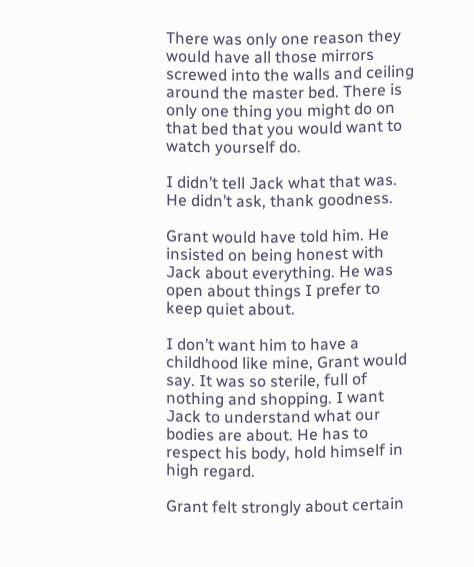There was only one reason they would have all those mirrors screwed into the walls and ceiling around the master bed. There is only one thing you might do on that bed that you would want to watch yourself do.

I didn’t tell Jack what that was. He didn’t ask, thank goodness.

Grant would have told him. He insisted on being honest with Jack about everything. He was open about things I prefer to keep quiet about.

I don’t want him to have a childhood like mine, Grant would say. It was so sterile, full of nothing and shopping. I want Jack to understand what our bodies are about. He has to respect his body, hold himself in high regard.

Grant felt strongly about certain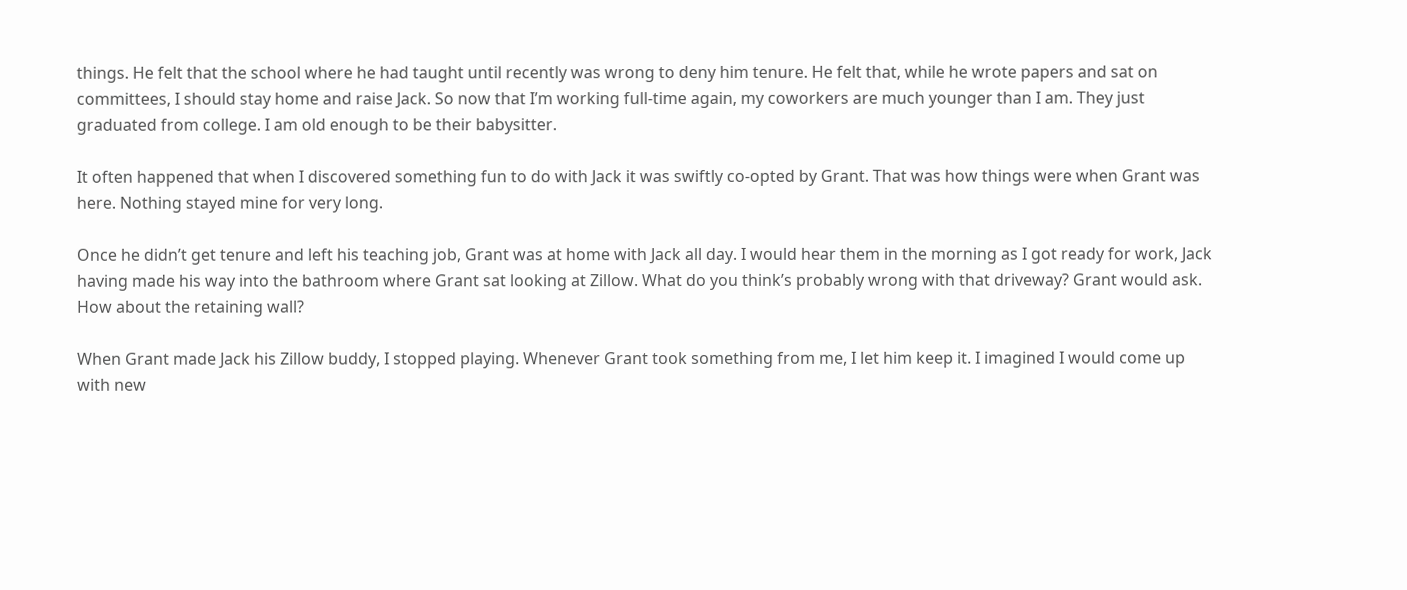things. He felt that the school where he had taught until recently was wrong to deny him tenure. He felt that, while he wrote papers and sat on committees, I should stay home and raise Jack. So now that I’m working full-time again, my coworkers are much younger than I am. They just graduated from college. I am old enough to be their babysitter.

It often happened that when I discovered something fun to do with Jack it was swiftly co-opted by Grant. That was how things were when Grant was here. Nothing stayed mine for very long.

Once he didn’t get tenure and left his teaching job, Grant was at home with Jack all day. I would hear them in the morning as I got ready for work, Jack having made his way into the bathroom where Grant sat looking at Zillow. What do you think’s probably wrong with that driveway? Grant would ask. How about the retaining wall?

When Grant made Jack his Zillow buddy, I stopped playing. Whenever Grant took something from me, I let him keep it. I imagined I would come up with new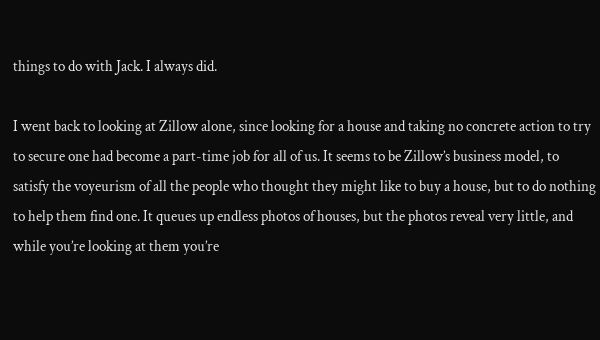things to do with Jack. I always did.

I went back to looking at Zillow alone, since looking for a house and taking no concrete action to try to secure one had become a part-time job for all of us. It seems to be Zillow’s business model, to satisfy the voyeurism of all the people who thought they might like to buy a house, but to do nothing to help them find one. It queues up endless photos of houses, but the photos reveal very little, and while you’re looking at them you’re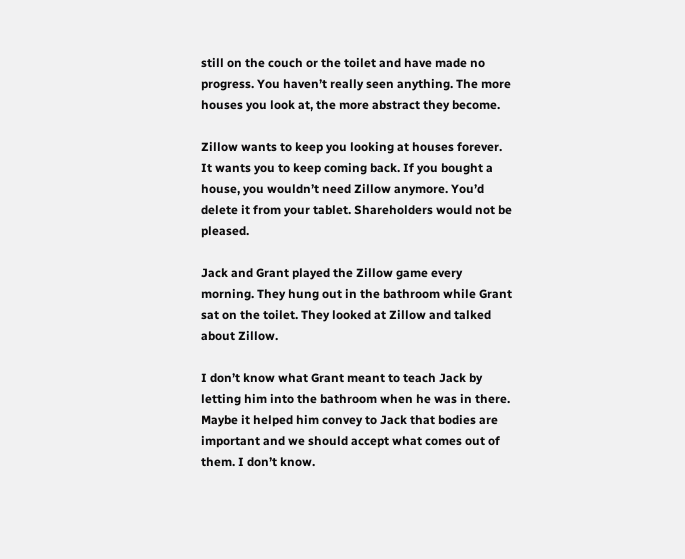still on the couch or the toilet and have made no progress. You haven’t really seen anything. The more houses you look at, the more abstract they become.

Zillow wants to keep you looking at houses forever. It wants you to keep coming back. If you bought a house, you wouldn’t need Zillow anymore. You’d delete it from your tablet. Shareholders would not be pleased.

Jack and Grant played the Zillow game every morning. They hung out in the bathroom while Grant sat on the toilet. They looked at Zillow and talked about Zillow.

I don’t know what Grant meant to teach Jack by letting him into the bathroom when he was in there. Maybe it helped him convey to Jack that bodies are important and we should accept what comes out of them. I don’t know.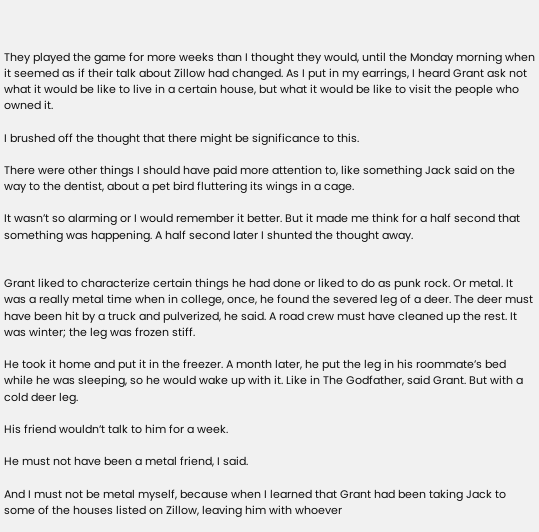They played the game for more weeks than I thought they would, until the Monday morning when it seemed as if their talk about Zillow had changed. As I put in my earrings, I heard Grant ask not what it would be like to live in a certain house, but what it would be like to visit the people who owned it.

I brushed off the thought that there might be significance to this.

There were other things I should have paid more attention to, like something Jack said on the way to the dentist, about a pet bird fluttering its wings in a cage.

It wasn’t so alarming or I would remember it better. But it made me think for a half second that something was happening. A half second later I shunted the thought away.


Grant liked to characterize certain things he had done or liked to do as punk rock. Or metal. It was a really metal time when in college, once, he found the severed leg of a deer. The deer must have been hit by a truck and pulverized, he said. A road crew must have cleaned up the rest. It was winter; the leg was frozen stiff.

He took it home and put it in the freezer. A month later, he put the leg in his roommate’s bed while he was sleeping, so he would wake up with it. Like in The Godfather, said Grant. But with a cold deer leg.

His friend wouldn’t talk to him for a week.

He must not have been a metal friend, I said.

And I must not be metal myself, because when I learned that Grant had been taking Jack to some of the houses listed on Zillow, leaving him with whoever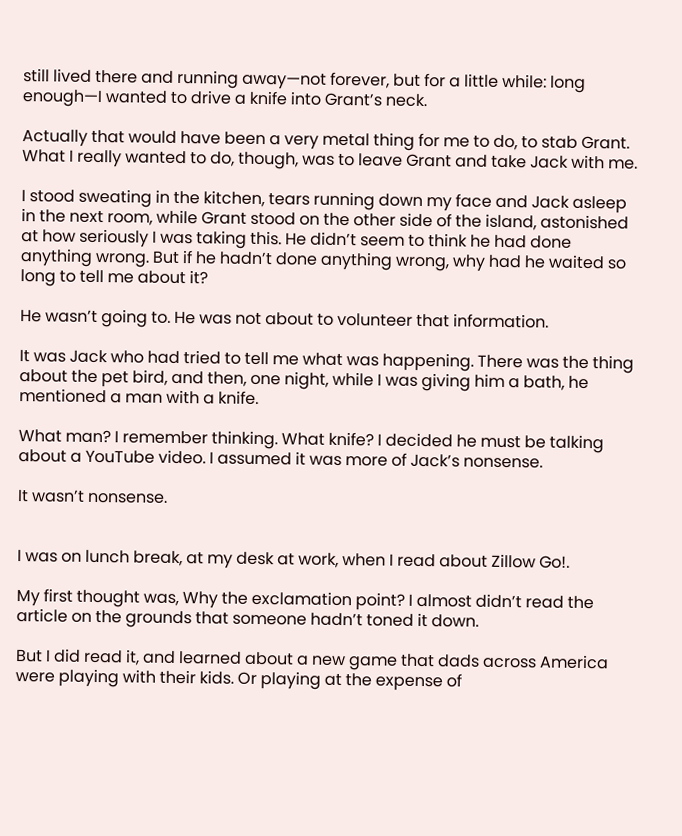still lived there and running away—not forever, but for a little while: long enough—I wanted to drive a knife into Grant’s neck.

Actually that would have been a very metal thing for me to do, to stab Grant. What I really wanted to do, though, was to leave Grant and take Jack with me.

I stood sweating in the kitchen, tears running down my face and Jack asleep in the next room, while Grant stood on the other side of the island, astonished at how seriously I was taking this. He didn’t seem to think he had done anything wrong. But if he hadn’t done anything wrong, why had he waited so long to tell me about it?

He wasn’t going to. He was not about to volunteer that information.

It was Jack who had tried to tell me what was happening. There was the thing about the pet bird, and then, one night, while I was giving him a bath, he mentioned a man with a knife.

What man? I remember thinking. What knife? I decided he must be talking about a YouTube video. I assumed it was more of Jack’s nonsense.

It wasn’t nonsense.


I was on lunch break, at my desk at work, when I read about Zillow Go!.

My first thought was, Why the exclamation point? I almost didn’t read the article on the grounds that someone hadn’t toned it down.

But I did read it, and learned about a new game that dads across America were playing with their kids. Or playing at the expense of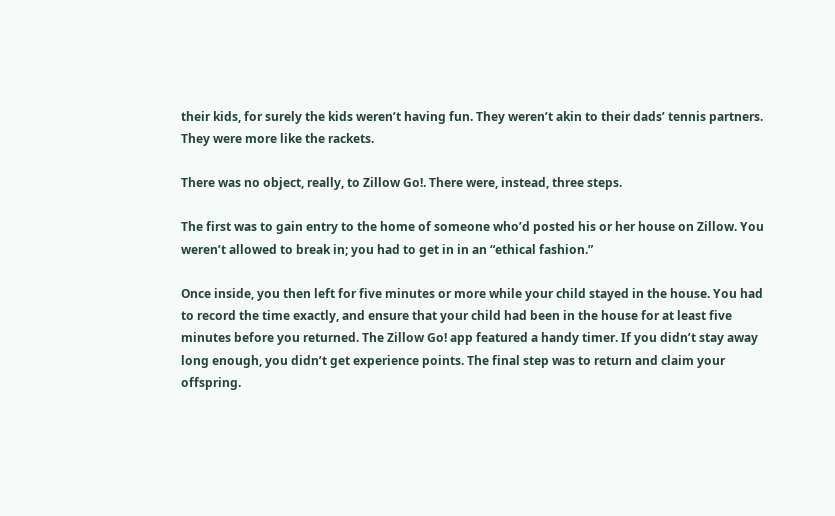their kids, for surely the kids weren’t having fun. They weren’t akin to their dads’ tennis partners. They were more like the rackets.

There was no object, really, to Zillow Go!. There were, instead, three steps.

The first was to gain entry to the home of someone who’d posted his or her house on Zillow. You weren’t allowed to break in; you had to get in in an “ethical fashion.”

Once inside, you then left for five minutes or more while your child stayed in the house. You had to record the time exactly, and ensure that your child had been in the house for at least five minutes before you returned. The Zillow Go! app featured a handy timer. If you didn’t stay away long enough, you didn’t get experience points. The final step was to return and claim your offspring.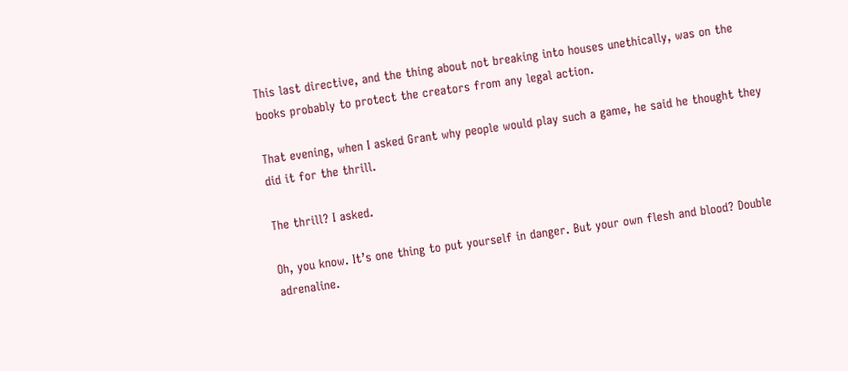This last directive, and the thing about not breaking into houses unethically, was on the books probably to protect the creators from any legal action.

That evening, when I asked Grant why people would play such a game, he said he thought they did it for the thrill.

The thrill? I asked.

Oh, you know. It’s one thing to put yourself in danger. But your own flesh and blood? Double adrenaline.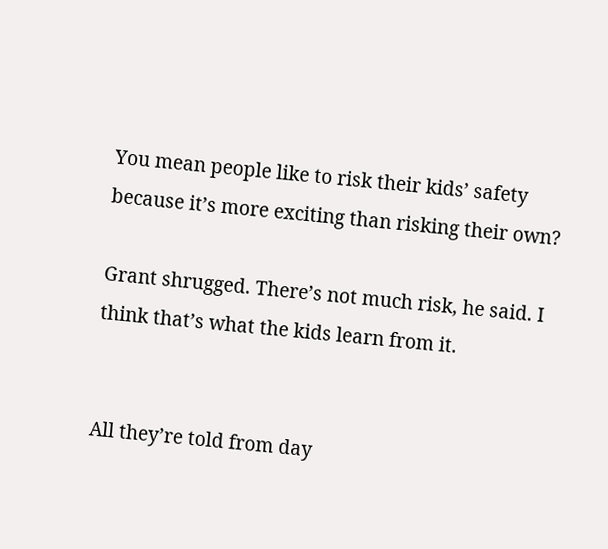You mean people like to risk their kids’ safety because it’s more exciting than risking their own?

Grant shrugged. There’s not much risk, he said. I think that’s what the kids learn from it.


All they’re told from day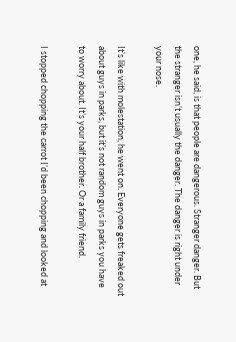one, he said, is that people are dangerous. Stranger danger. But the stranger isn’t usually the danger. The danger is right under your nose.

It’s like with molestation, he went on. Everyone gets freaked out about guys in parks, but it’s not random guys in parks you have to worry about. It’s your half brother. Or a family friend.

I stopped chopping the carrot I’d been chopping and looked at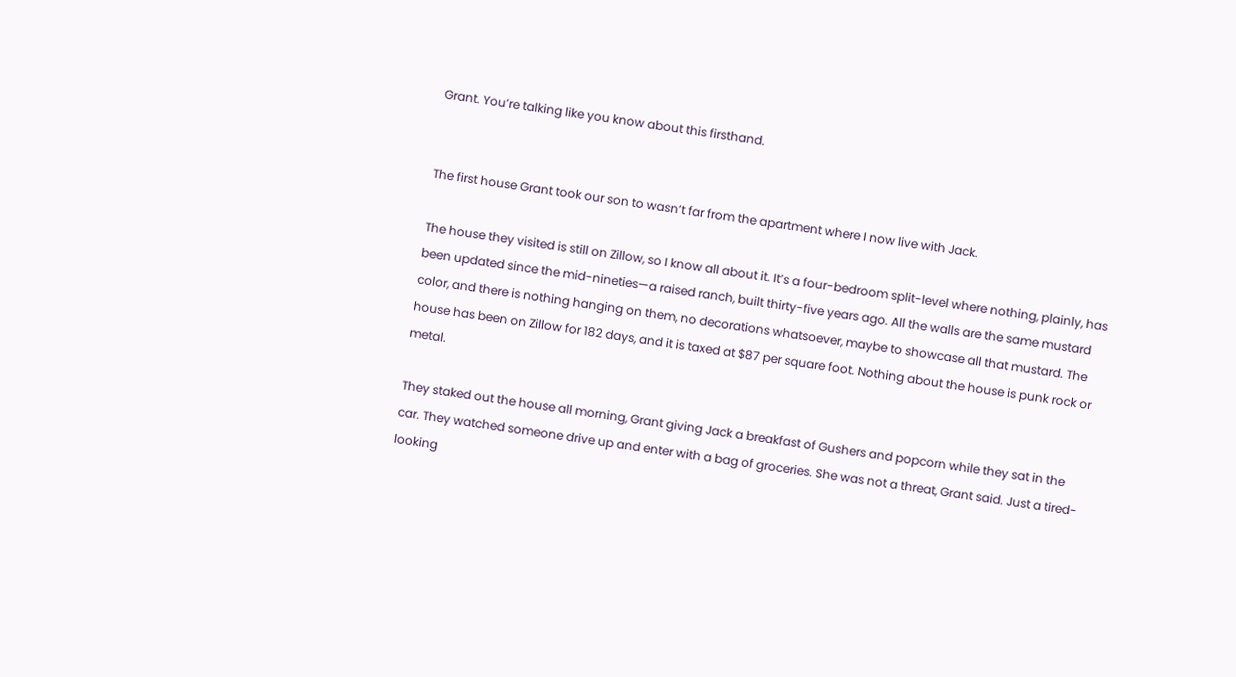Grant. You’re talking like you know about this firsthand.


The first house Grant took our son to wasn’t far from the apartment where I now live with Jack.

The house they visited is still on Zillow, so I know all about it. It’s a four-bedroom split-level where nothing, plainly, has been updated since the mid-nineties—a raised ranch, built thirty-five years ago. All the walls are the same mustard color, and there is nothing hanging on them, no decorations whatsoever, maybe to showcase all that mustard. The house has been on Zillow for 182 days, and it is taxed at $87 per square foot. Nothing about the house is punk rock or metal.

They staked out the house all morning, Grant giving Jack a breakfast of Gushers and popcorn while they sat in the car. They watched someone drive up and enter with a bag of groceries. She was not a threat, Grant said. Just a tired-looking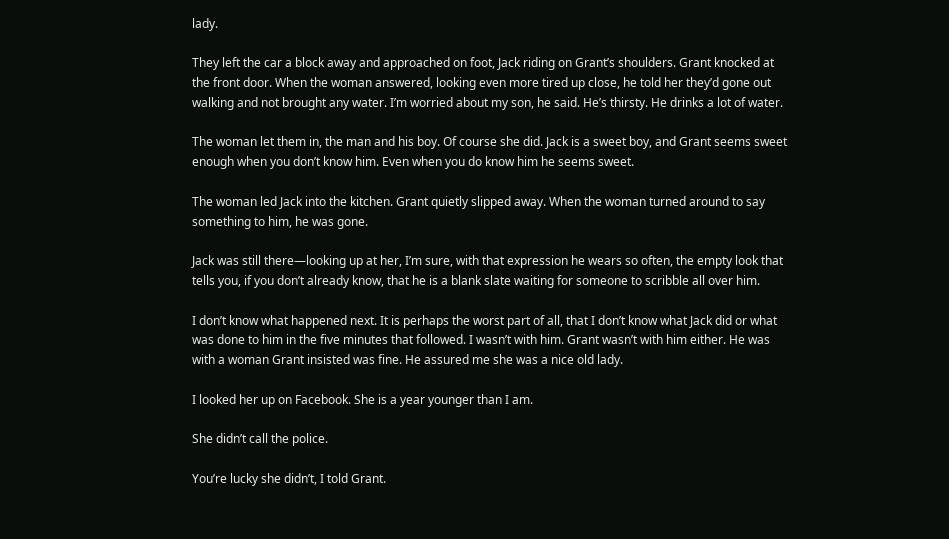lady.

They left the car a block away and approached on foot, Jack riding on Grant’s shoulders. Grant knocked at the front door. When the woman answered, looking even more tired up close, he told her they’d gone out walking and not brought any water. I’m worried about my son, he said. He’s thirsty. He drinks a lot of water.

The woman let them in, the man and his boy. Of course she did. Jack is a sweet boy, and Grant seems sweet enough when you don’t know him. Even when you do know him he seems sweet.

The woman led Jack into the kitchen. Grant quietly slipped away. When the woman turned around to say something to him, he was gone.

Jack was still there—looking up at her, I’m sure, with that expression he wears so often, the empty look that tells you, if you don’t already know, that he is a blank slate waiting for someone to scribble all over him.

I don’t know what happened next. It is perhaps the worst part of all, that I don’t know what Jack did or what was done to him in the five minutes that followed. I wasn’t with him. Grant wasn’t with him either. He was with a woman Grant insisted was fine. He assured me she was a nice old lady.

I looked her up on Facebook. She is a year younger than I am.

She didn’t call the police.

You’re lucky she didn’t, I told Grant.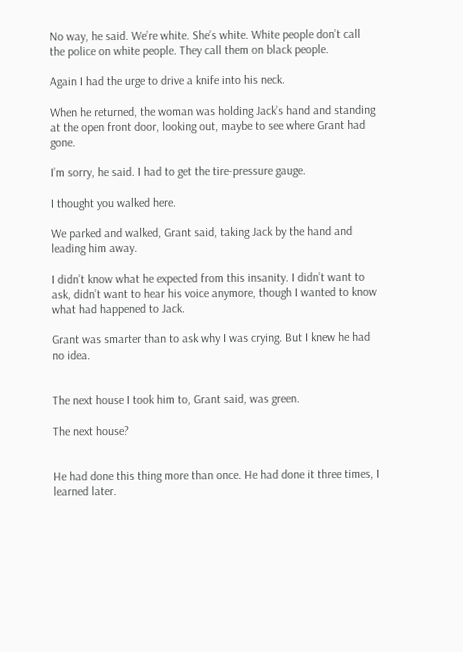No way, he said. We’re white. She’s white. White people don’t call the police on white people. They call them on black people.

Again I had the urge to drive a knife into his neck.

When he returned, the woman was holding Jack’s hand and standing at the open front door, looking out, maybe to see where Grant had gone.

I’m sorry, he said. I had to get the tire-pressure gauge.

I thought you walked here.

We parked and walked, Grant said, taking Jack by the hand and leading him away.

I didn’t know what he expected from this insanity. I didn’t want to ask, didn’t want to hear his voice anymore, though I wanted to know what had happened to Jack.

Grant was smarter than to ask why I was crying. But I knew he had no idea.


The next house I took him to, Grant said, was green.

The next house?


He had done this thing more than once. He had done it three times, I learned later.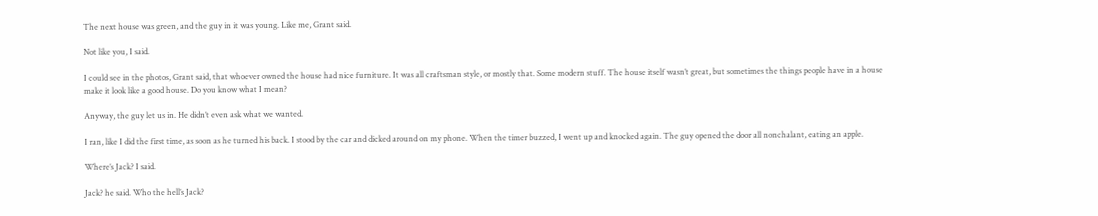The next house was green, and the guy in it was young. Like me, Grant said.

Not like you, I said.

I could see in the photos, Grant said, that whoever owned the house had nice furniture. It was all craftsman style, or mostly that. Some modern stuff. The house itself wasn’t great, but sometimes the things people have in a house make it look like a good house. Do you know what I mean?

Anyway, the guy let us in. He didn’t even ask what we wanted.

I ran, like I did the first time, as soon as he turned his back. I stood by the car and dicked around on my phone. When the timer buzzed, I went up and knocked again. The guy opened the door all nonchalant, eating an apple.

Where’s Jack? I said.

Jack? he said. Who the hell’s Jack?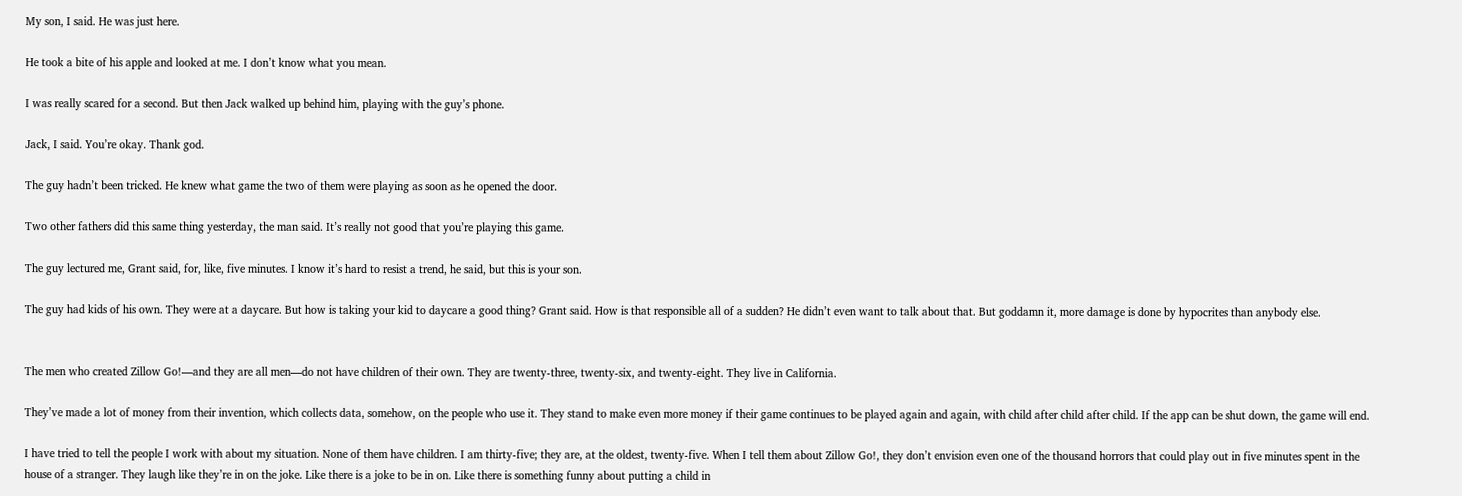My son, I said. He was just here.

He took a bite of his apple and looked at me. I don’t know what you mean.

I was really scared for a second. But then Jack walked up behind him, playing with the guy’s phone.

Jack, I said. You’re okay. Thank god.

The guy hadn’t been tricked. He knew what game the two of them were playing as soon as he opened the door.

Two other fathers did this same thing yesterday, the man said. It’s really not good that you’re playing this game.

The guy lectured me, Grant said, for, like, five minutes. I know it’s hard to resist a trend, he said, but this is your son.

The guy had kids of his own. They were at a daycare. But how is taking your kid to daycare a good thing? Grant said. How is that responsible all of a sudden? He didn’t even want to talk about that. But goddamn it, more damage is done by hypocrites than anybody else.


The men who created Zillow Go!—and they are all men—do not have children of their own. They are twenty-three, twenty-six, and twenty-eight. They live in California.

They’ve made a lot of money from their invention, which collects data, somehow, on the people who use it. They stand to make even more money if their game continues to be played again and again, with child after child after child. If the app can be shut down, the game will end.

I have tried to tell the people I work with about my situation. None of them have children. I am thirty-five; they are, at the oldest, twenty-five. When I tell them about Zillow Go!, they don’t envision even one of the thousand horrors that could play out in five minutes spent in the house of a stranger. They laugh like they’re in on the joke. Like there is a joke to be in on. Like there is something funny about putting a child in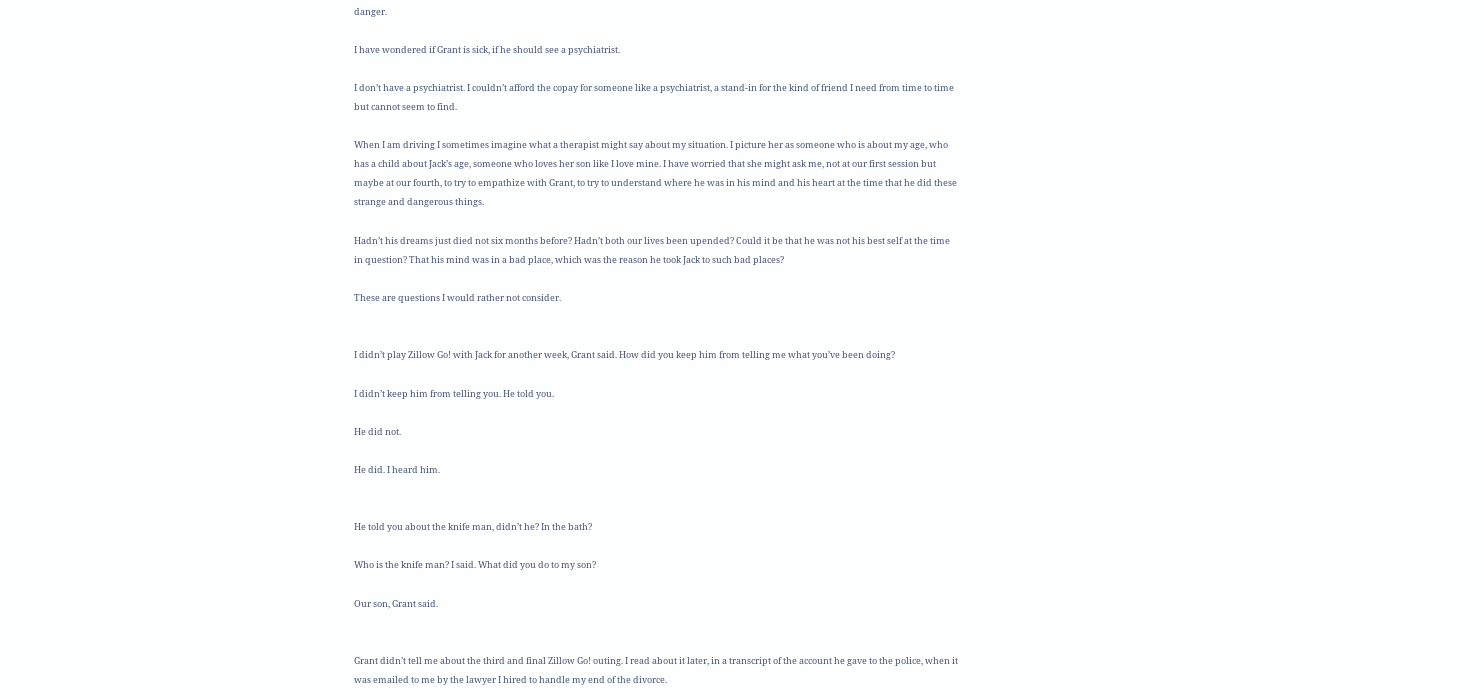danger.

I have wondered if Grant is sick, if he should see a psychiatrist.

I don’t have a psychiatrist. I couldn’t afford the copay for someone like a psychiatrist, a stand-in for the kind of friend I need from time to time but cannot seem to find.

When I am driving I sometimes imagine what a therapist might say about my situation. I picture her as someone who is about my age, who has a child about Jack’s age, someone who loves her son like I love mine. I have worried that she might ask me, not at our first session but maybe at our fourth, to try to empathize with Grant, to try to understand where he was in his mind and his heart at the time that he did these strange and dangerous things.

Hadn’t his dreams just died not six months before? Hadn’t both our lives been upended? Could it be that he was not his best self at the time in question? That his mind was in a bad place, which was the reason he took Jack to such bad places?

These are questions I would rather not consider.


I didn’t play Zillow Go! with Jack for another week, Grant said. How did you keep him from telling me what you’ve been doing?

I didn’t keep him from telling you. He told you.

He did not.

He did. I heard him.


He told you about the knife man, didn’t he? In the bath?

Who is the knife man? I said. What did you do to my son?

Our son, Grant said.


Grant didn’t tell me about the third and final Zillow Go! outing. I read about it later, in a transcript of the account he gave to the police, when it was emailed to me by the lawyer I hired to handle my end of the divorce.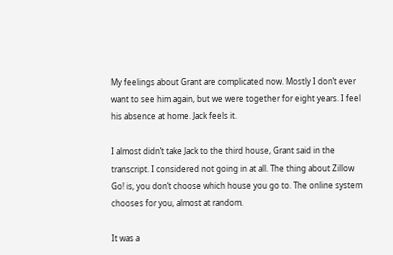My feelings about Grant are complicated now. Mostly I don’t ever want to see him again, but we were together for eight years. I feel his absence at home. Jack feels it.

I almost didn’t take Jack to the third house, Grant said in the transcript. I considered not going in at all. The thing about Zillow Go! is, you don’t choose which house you go to. The online system chooses for you, almost at random.

It was a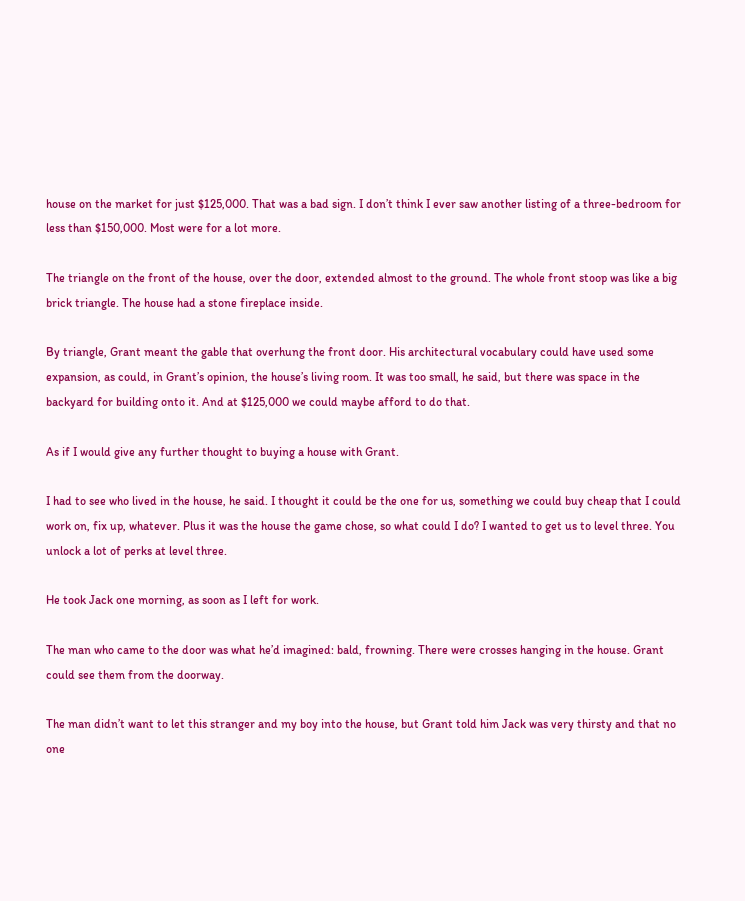house on the market for just $125,000. That was a bad sign. I don’t think I ever saw another listing of a three-bedroom for less than $150,000. Most were for a lot more.

The triangle on the front of the house, over the door, extended almost to the ground. The whole front stoop was like a big brick triangle. The house had a stone fireplace inside.

By triangle, Grant meant the gable that overhung the front door. His architectural vocabulary could have used some expansion, as could, in Grant’s opinion, the house’s living room. It was too small, he said, but there was space in the backyard for building onto it. And at $125,000 we could maybe afford to do that.

As if I would give any further thought to buying a house with Grant.

I had to see who lived in the house, he said. I thought it could be the one for us, something we could buy cheap that I could work on, fix up, whatever. Plus it was the house the game chose, so what could I do? I wanted to get us to level three. You unlock a lot of perks at level three.

He took Jack one morning, as soon as I left for work.

The man who came to the door was what he’d imagined: bald, frowning. There were crosses hanging in the house. Grant could see them from the doorway.

The man didn’t want to let this stranger and my boy into the house, but Grant told him Jack was very thirsty and that no one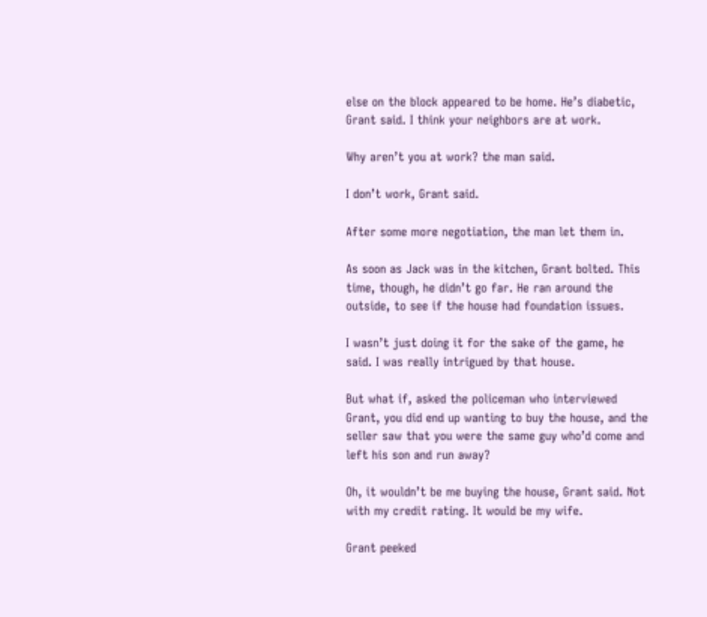else on the block appeared to be home. He’s diabetic, Grant said. I think your neighbors are at work.

Why aren’t you at work? the man said.

I don’t work, Grant said.

After some more negotiation, the man let them in.

As soon as Jack was in the kitchen, Grant bolted. This time, though, he didn’t go far. He ran around the outside, to see if the house had foundation issues.

I wasn’t just doing it for the sake of the game, he said. I was really intrigued by that house.

But what if, asked the policeman who interviewed Grant, you did end up wanting to buy the house, and the seller saw that you were the same guy who’d come and left his son and run away?

Oh, it wouldn’t be me buying the house, Grant said. Not with my credit rating. It would be my wife.

Grant peeked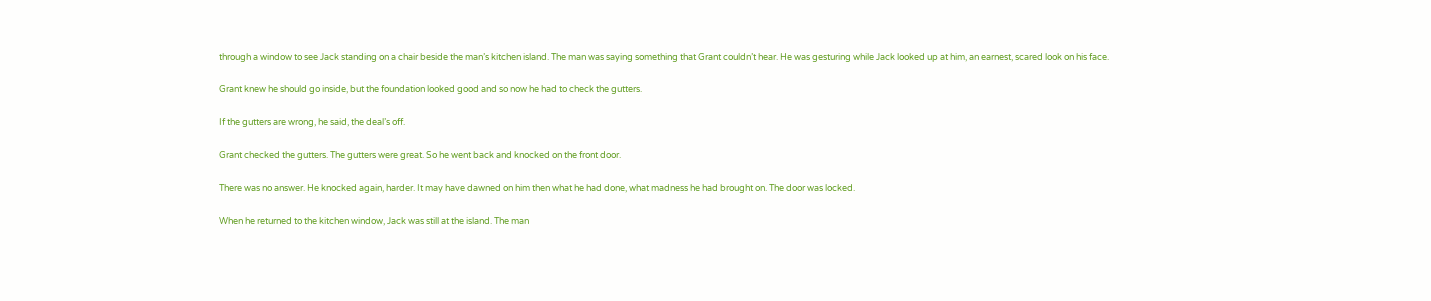through a window to see Jack standing on a chair beside the man’s kitchen island. The man was saying something that Grant couldn’t hear. He was gesturing while Jack looked up at him, an earnest, scared look on his face.

Grant knew he should go inside, but the foundation looked good and so now he had to check the gutters.

If the gutters are wrong, he said, the deal’s off.

Grant checked the gutters. The gutters were great. So he went back and knocked on the front door.

There was no answer. He knocked again, harder. It may have dawned on him then what he had done, what madness he had brought on. The door was locked.

When he returned to the kitchen window, Jack was still at the island. The man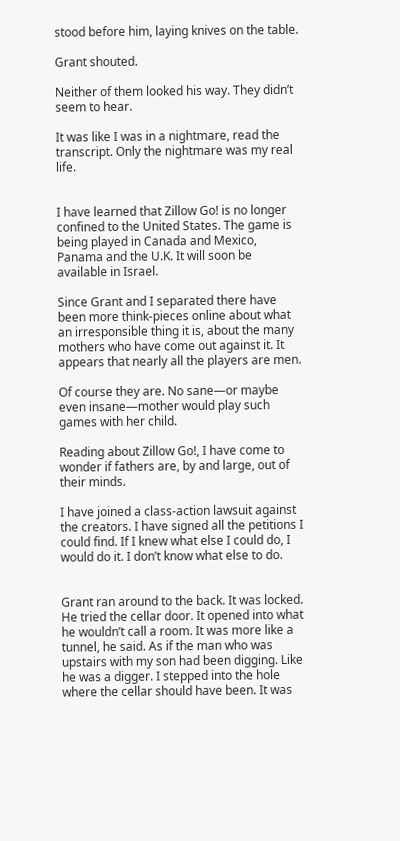stood before him, laying knives on the table.

Grant shouted.

Neither of them looked his way. They didn’t seem to hear.

It was like I was in a nightmare, read the transcript. Only the nightmare was my real life.


I have learned that Zillow Go! is no longer confined to the United States. The game is being played in Canada and Mexico, Panama and the U.K. It will soon be available in Israel.

Since Grant and I separated there have been more think-pieces online about what an irresponsible thing it is, about the many mothers who have come out against it. It appears that nearly all the players are men.

Of course they are. No sane—or maybe even insane—mother would play such games with her child.

Reading about Zillow Go!, I have come to wonder if fathers are, by and large, out of their minds.

I have joined a class-action lawsuit against the creators. I have signed all the petitions I could find. If I knew what else I could do, I would do it. I don’t know what else to do.


Grant ran around to the back. It was locked. He tried the cellar door. It opened into what he wouldn’t call a room. It was more like a tunnel, he said. As if the man who was upstairs with my son had been digging. Like he was a digger. I stepped into the hole where the cellar should have been. It was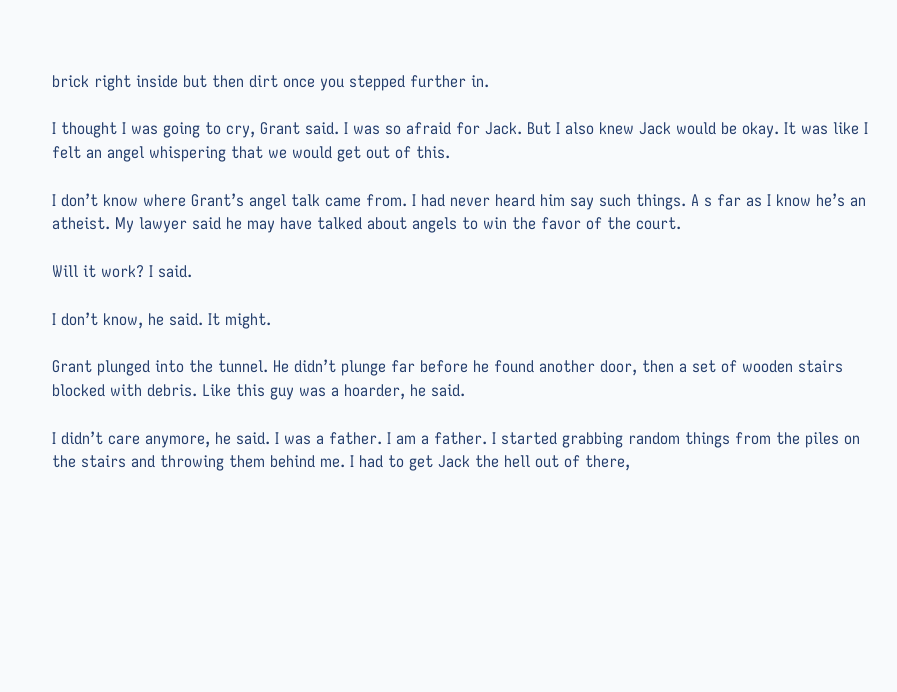brick right inside but then dirt once you stepped further in.

I thought I was going to cry, Grant said. I was so afraid for Jack. But I also knew Jack would be okay. It was like I felt an angel whispering that we would get out of this.

I don’t know where Grant’s angel talk came from. I had never heard him say such things. A s far as I know he’s an atheist. My lawyer said he may have talked about angels to win the favor of the court.

Will it work? I said.

I don’t know, he said. It might.

Grant plunged into the tunnel. He didn’t plunge far before he found another door, then a set of wooden stairs blocked with debris. Like this guy was a hoarder, he said.

I didn’t care anymore, he said. I was a father. I am a father. I started grabbing random things from the piles on the stairs and throwing them behind me. I had to get Jack the hell out of there,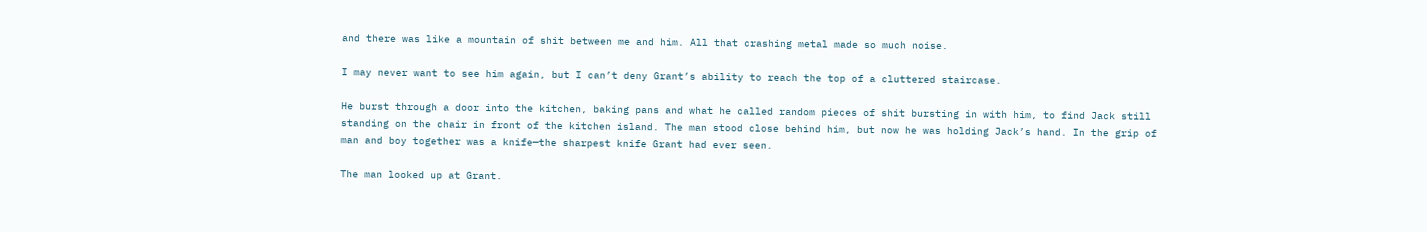and there was like a mountain of shit between me and him. All that crashing metal made so much noise.

I may never want to see him again, but I can’t deny Grant’s ability to reach the top of a cluttered staircase.

He burst through a door into the kitchen, baking pans and what he called random pieces of shit bursting in with him, to find Jack still standing on the chair in front of the kitchen island. The man stood close behind him, but now he was holding Jack’s hand. In the grip of man and boy together was a knife—the sharpest knife Grant had ever seen.

The man looked up at Grant.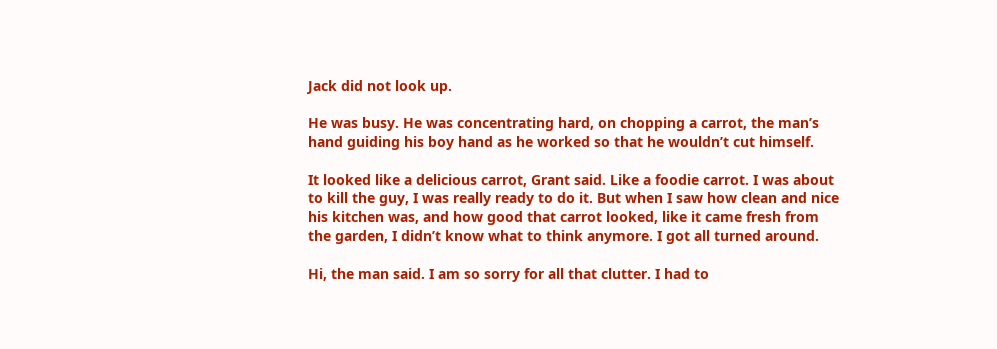Jack did not look up.

He was busy. He was concentrating hard, on chopping a carrot, the man’s hand guiding his boy hand as he worked so that he wouldn’t cut himself.

It looked like a delicious carrot, Grant said. Like a foodie carrot. I was about to kill the guy, I was really ready to do it. But when I saw how clean and nice his kitchen was, and how good that carrot looked, like it came fresh from the garden, I didn’t know what to think anymore. I got all turned around.

Hi, the man said. I am so sorry for all that clutter. I had to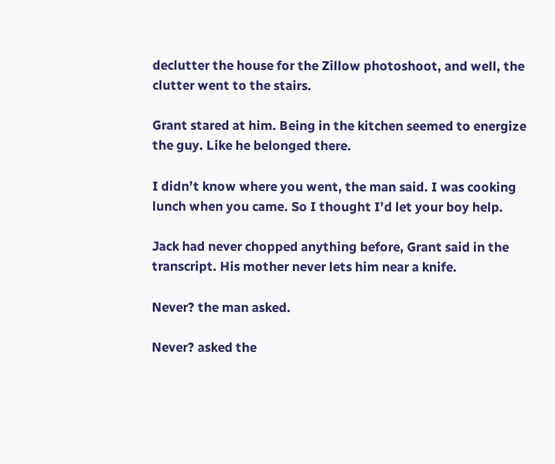declutter the house for the Zillow photoshoot, and well, the clutter went to the stairs.

Grant stared at him. Being in the kitchen seemed to energize the guy. Like he belonged there.

I didn’t know where you went, the man said. I was cooking lunch when you came. So I thought I’d let your boy help.

Jack had never chopped anything before, Grant said in the transcript. His mother never lets him near a knife.

Never? the man asked.

Never? asked the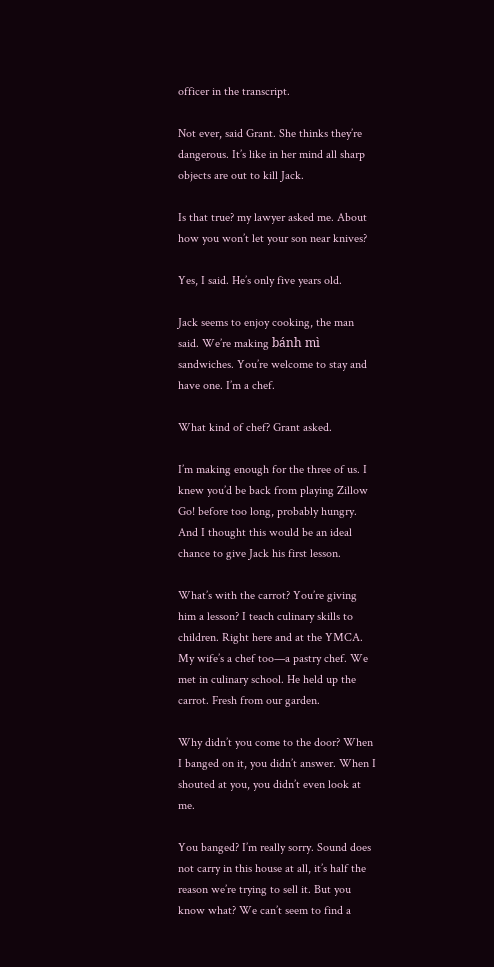officer in the transcript.

Not ever, said Grant. She thinks they’re dangerous. It’s like in her mind all sharp objects are out to kill Jack.

Is that true? my lawyer asked me. About how you won’t let your son near knives?

Yes, I said. He’s only five years old.

Jack seems to enjoy cooking, the man said. We’re making bánh mì sandwiches. You’re welcome to stay and have one. I’m a chef.

What kind of chef? Grant asked.

I’m making enough for the three of us. I knew you’d be back from playing Zillow Go! before too long, probably hungry. And I thought this would be an ideal chance to give Jack his first lesson.

What’s with the carrot? You’re giving him a lesson? I teach culinary skills to children. Right here and at the YMCA. My wife’s a chef too—a pastry chef. We met in culinary school. He held up the carrot. Fresh from our garden.

Why didn’t you come to the door? When I banged on it, you didn’t answer. When I shouted at you, you didn’t even look at me.

You banged? I’m really sorry. Sound does not carry in this house at all, it’s half the reason we’re trying to sell it. But you know what? We can’t seem to find a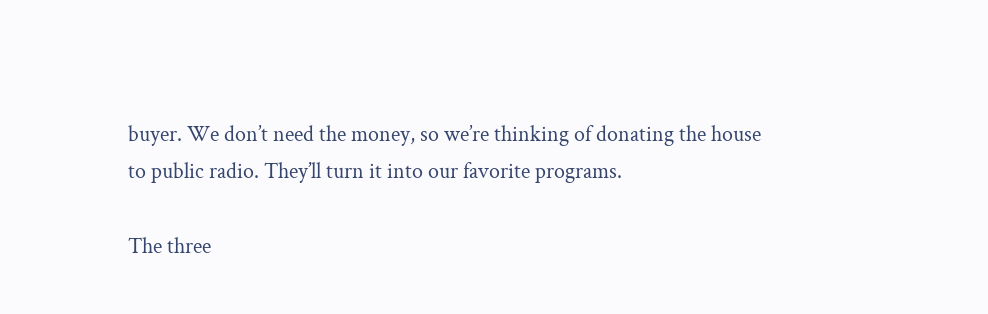buyer. We don’t need the money, so we’re thinking of donating the house to public radio. They’ll turn it into our favorite programs.

The three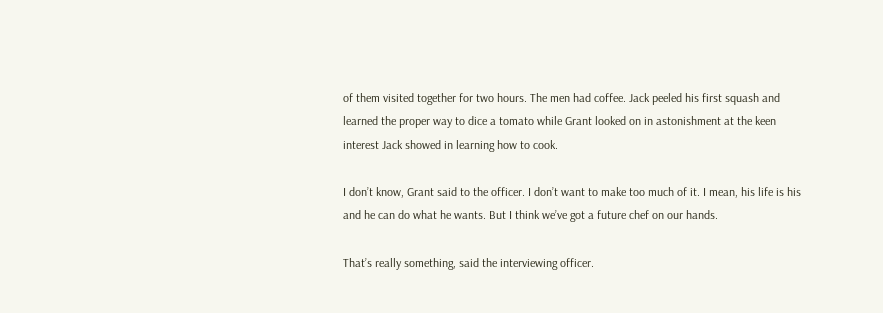of them visited together for two hours. The men had coffee. Jack peeled his first squash and learned the proper way to dice a tomato while Grant looked on in astonishment at the keen interest Jack showed in learning how to cook.

I don’t know, Grant said to the officer. I don’t want to make too much of it. I mean, his life is his and he can do what he wants. But I think we’ve got a future chef on our hands.

That’s really something, said the interviewing officer.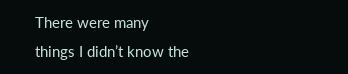There were many things I didn’t know the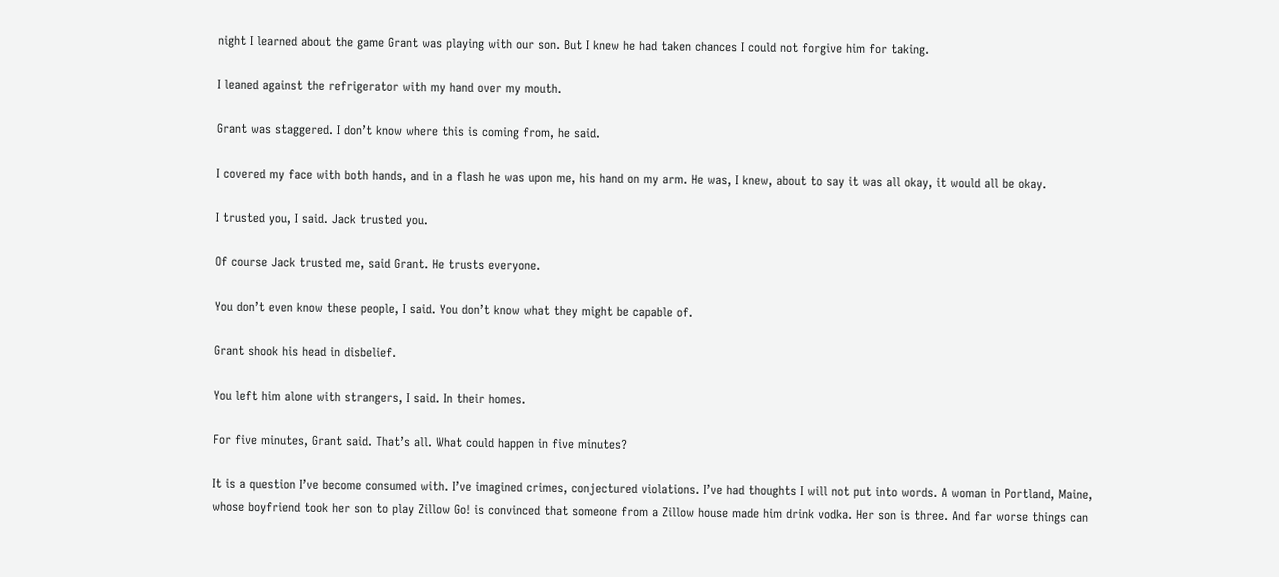night I learned about the game Grant was playing with our son. But I knew he had taken chances I could not forgive him for taking.

I leaned against the refrigerator with my hand over my mouth.

Grant was staggered. I don’t know where this is coming from, he said.

I covered my face with both hands, and in a flash he was upon me, his hand on my arm. He was, I knew, about to say it was all okay, it would all be okay.

I trusted you, I said. Jack trusted you.

Of course Jack trusted me, said Grant. He trusts everyone.

You don’t even know these people, I said. You don’t know what they might be capable of.

Grant shook his head in disbelief.

You left him alone with strangers, I said. In their homes.

For five minutes, Grant said. That’s all. What could happen in five minutes?

It is a question I’ve become consumed with. I’ve imagined crimes, conjectured violations. I’ve had thoughts I will not put into words. A woman in Portland, Maine, whose boyfriend took her son to play Zillow Go! is convinced that someone from a Zillow house made him drink vodka. Her son is three. And far worse things can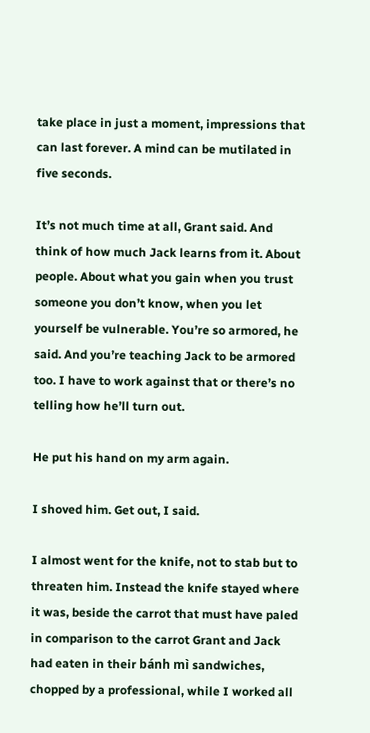take place in just a moment, impressions that can last forever. A mind can be mutilated in five seconds.

It’s not much time at all, Grant said. And think of how much Jack learns from it. About people. About what you gain when you trust someone you don’t know, when you let yourself be vulnerable. You’re so armored, he said. And you’re teaching Jack to be armored too. I have to work against that or there’s no telling how he’ll turn out.

He put his hand on my arm again.

I shoved him. Get out, I said.

I almost went for the knife, not to stab but to threaten him. Instead the knife stayed where it was, beside the carrot that must have paled in comparison to the carrot Grant and Jack had eaten in their bánh mì sandwiches, chopped by a professional, while I worked all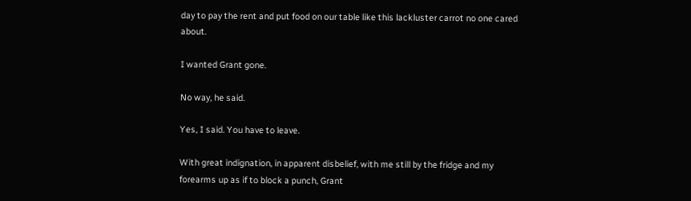day to pay the rent and put food on our table like this lackluster carrot no one cared about.

I wanted Grant gone.

No way, he said.

Yes, I said. You have to leave.

With great indignation, in apparent disbelief, with me still by the fridge and my forearms up as if to block a punch, Grant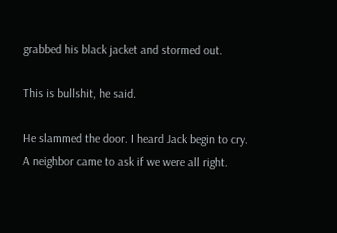grabbed his black jacket and stormed out.

This is bullshit, he said.

He slammed the door. I heard Jack begin to cry. A neighbor came to ask if we were all right.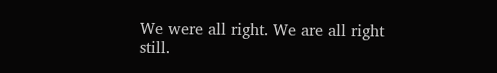We were all right. We are all right still.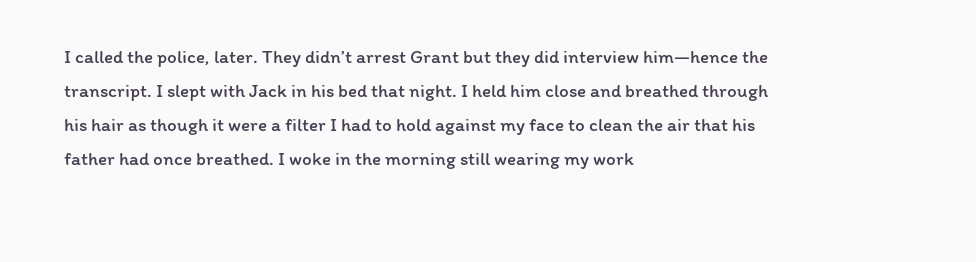I called the police, later. They didn’t arrest Grant but they did interview him—hence the transcript. I slept with Jack in his bed that night. I held him close and breathed through his hair as though it were a filter I had to hold against my face to clean the air that his father had once breathed. I woke in the morning still wearing my work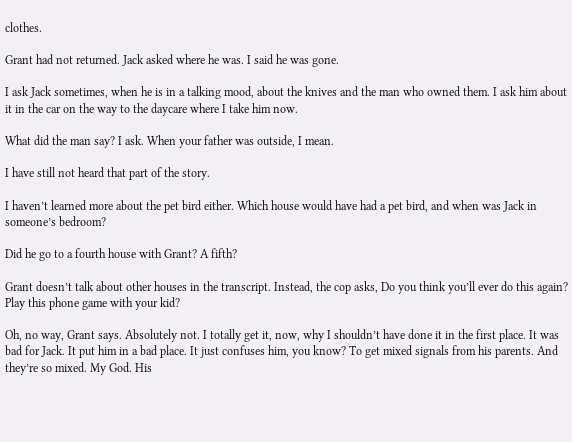clothes.

Grant had not returned. Jack asked where he was. I said he was gone.

I ask Jack sometimes, when he is in a talking mood, about the knives and the man who owned them. I ask him about it in the car on the way to the daycare where I take him now.

What did the man say? I ask. When your father was outside, I mean.

I have still not heard that part of the story.

I haven’t learned more about the pet bird either. Which house would have had a pet bird, and when was Jack in someone’s bedroom?

Did he go to a fourth house with Grant? A fifth?

Grant doesn’t talk about other houses in the transcript. Instead, the cop asks, Do you think you’ll ever do this again? Play this phone game with your kid?

Oh, no way, Grant says. Absolutely not. I totally get it, now, why I shouldn’t have done it in the first place. It was bad for Jack. It put him in a bad place. It just confuses him, you know? To get mixed signals from his parents. And they’re so mixed. My God. His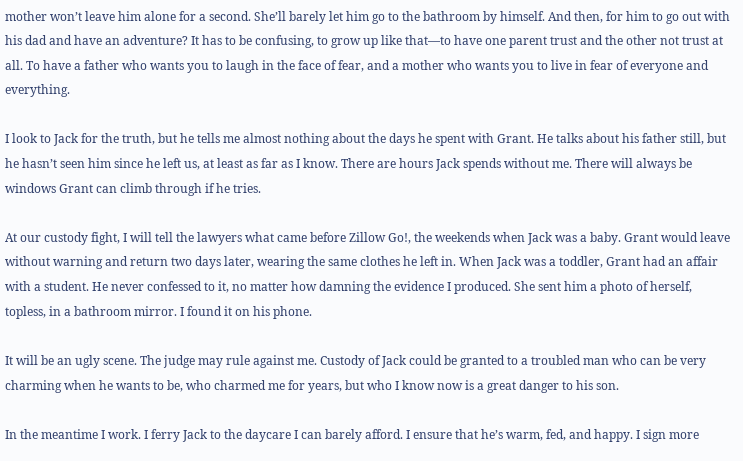mother won’t leave him alone for a second. She’ll barely let him go to the bathroom by himself. And then, for him to go out with his dad and have an adventure? It has to be confusing, to grow up like that—to have one parent trust and the other not trust at all. To have a father who wants you to laugh in the face of fear, and a mother who wants you to live in fear of everyone and everything.

I look to Jack for the truth, but he tells me almost nothing about the days he spent with Grant. He talks about his father still, but he hasn’t seen him since he left us, at least as far as I know. There are hours Jack spends without me. There will always be windows Grant can climb through if he tries.

At our custody fight, I will tell the lawyers what came before Zillow Go!, the weekends when Jack was a baby. Grant would leave without warning and return two days later, wearing the same clothes he left in. When Jack was a toddler, Grant had an affair with a student. He never confessed to it, no matter how damning the evidence I produced. She sent him a photo of herself, topless, in a bathroom mirror. I found it on his phone.

It will be an ugly scene. The judge may rule against me. Custody of Jack could be granted to a troubled man who can be very charming when he wants to be, who charmed me for years, but who I know now is a great danger to his son.

In the meantime I work. I ferry Jack to the daycare I can barely afford. I ensure that he’s warm, fed, and happy. I sign more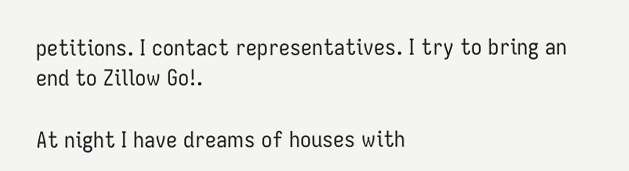petitions. I contact representatives. I try to bring an end to Zillow Go!.

At night I have dreams of houses with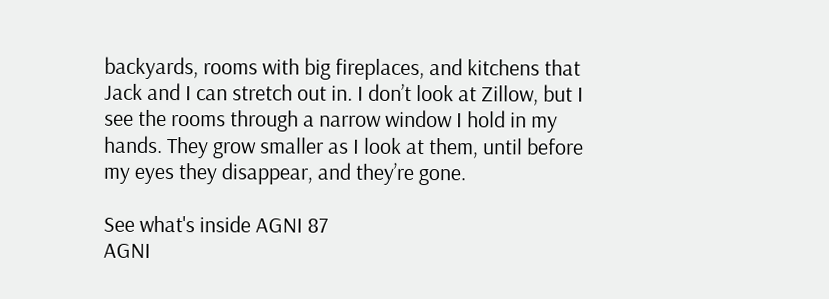backyards, rooms with big fireplaces, and kitchens that Jack and I can stretch out in. I don’t look at Zillow, but I see the rooms through a narrow window I hold in my hands. They grow smaller as I look at them, until before my eyes they disappear, and they’re gone.

See what's inside AGNI 87
AGNI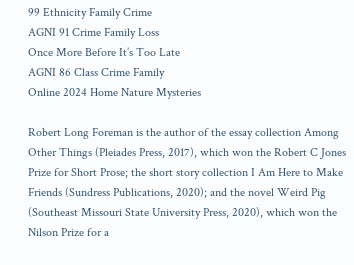99 Ethnicity Family Crime
AGNI 91 Crime Family Loss
Once More Before It’s Too Late
AGNI 86 Class Crime Family
Online 2024 Home Nature Mysteries

Robert Long Foreman is the author of the essay collection Among Other Things (Pleiades Press, 2017), which won the Robert C Jones Prize for Short Prose; the short story collection I Am Here to Make Friends (Sundress Publications, 2020); and the novel Weird Pig (Southeast Missouri State University Press, 2020), which won the Nilson Prize for a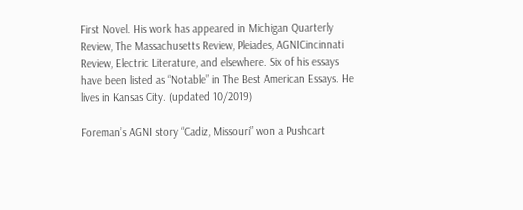First Novel. His work has appeared in Michigan Quarterly Review, The Massachusetts Review, Pleiades, AGNICincinnati Review, Electric Literature, and elsewhere. Six of his essays have been listed as “Notable” in The Best American Essays. He lives in Kansas City. (updated 10/2019)

Foreman’s AGNI story “Cadiz, Missouri” won a Pushcart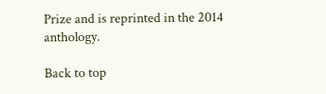Prize and is reprinted in the 2014 anthology.

Back to top